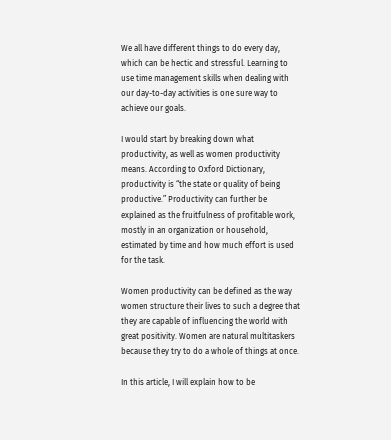We all have different things to do every day, which can be hectic and stressful. Learning to use time management skills when dealing with our day-to-day activities is one sure way to achieve our goals.

I would start by breaking down what productivity, as well as women productivity means. According to Oxford Dictionary, productivity is “the state or quality of being productive.” Productivity can further be explained as the fruitfulness of profitable work, mostly in an organization or household, estimated by time and how much effort is used for the task.

Women productivity can be defined as the way women structure their lives to such a degree that they are capable of influencing the world with great positivity. Women are natural multitaskers because they try to do a whole of things at once.

In this article, I will explain how to be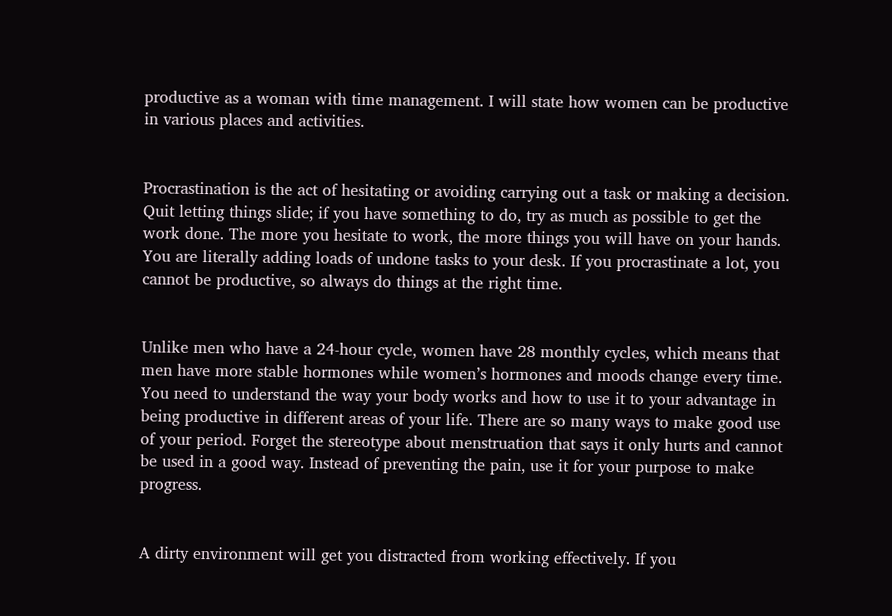productive as a woman with time management. I will state how women can be productive in various places and activities.


Procrastination is the act of hesitating or avoiding carrying out a task or making a decision. Quit letting things slide; if you have something to do, try as much as possible to get the work done. The more you hesitate to work, the more things you will have on your hands. You are literally adding loads of undone tasks to your desk. If you procrastinate a lot, you cannot be productive, so always do things at the right time.


Unlike men who have a 24-hour cycle, women have 28 monthly cycles, which means that men have more stable hormones while women’s hormones and moods change every time. You need to understand the way your body works and how to use it to your advantage in being productive in different areas of your life. There are so many ways to make good use of your period. Forget the stereotype about menstruation that says it only hurts and cannot be used in a good way. Instead of preventing the pain, use it for your purpose to make progress.


A dirty environment will get you distracted from working effectively. If you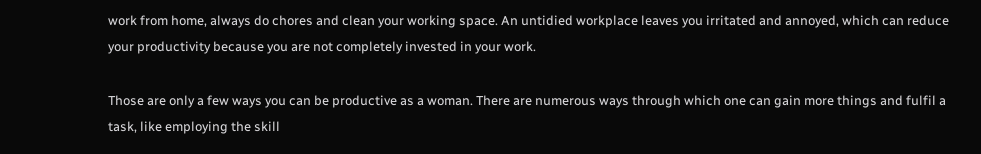work from home, always do chores and clean your working space. An untidied workplace leaves you irritated and annoyed, which can reduce your productivity because you are not completely invested in your work.

Those are only a few ways you can be productive as a woman. There are numerous ways through which one can gain more things and fulfil a task, like employing the skill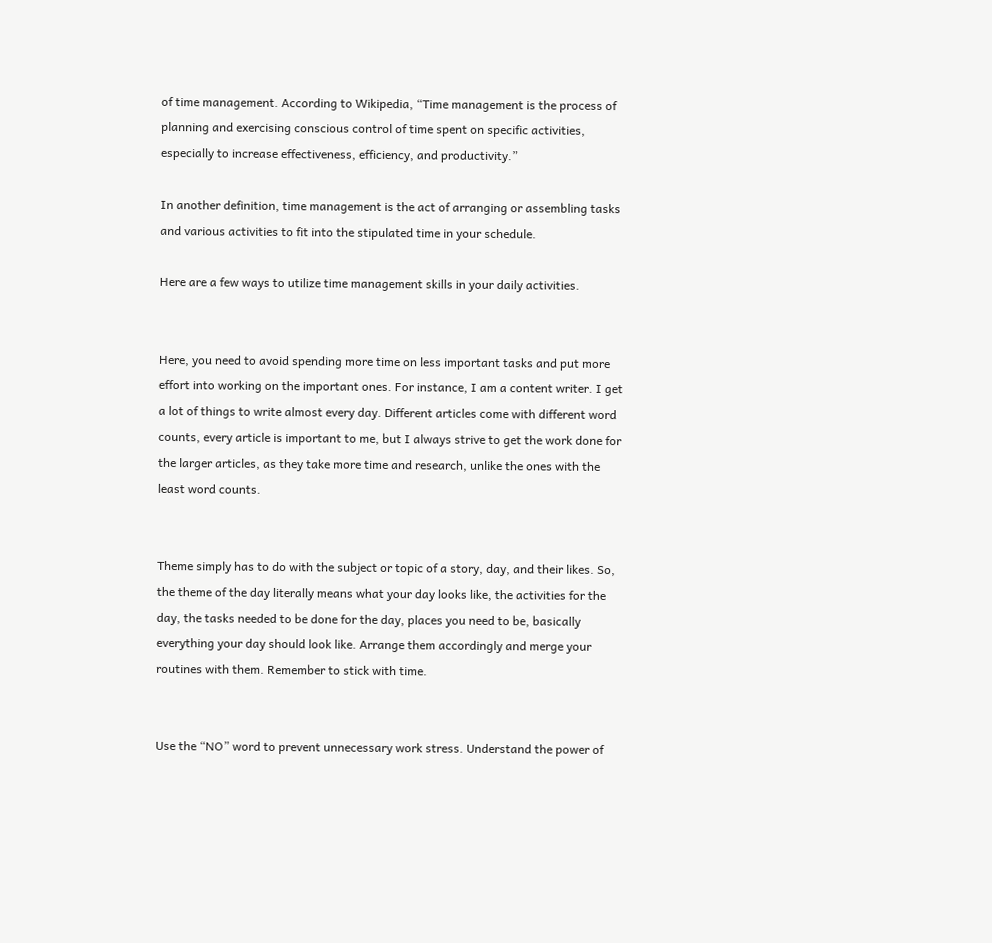of time management. According to Wikipedia, “Time management is the process of planning and exercising conscious control of time spent on specific activities, especially to increase effectiveness, efficiency, and productivity.”

In another definition, time management is the act of arranging or assembling tasks and various activities to fit into the stipulated time in your schedule.

Here are a few ways to utilize time management skills in your daily activities.


Here, you need to avoid spending more time on less important tasks and put more effort into working on the important ones. For instance, I am a content writer. I get a lot of things to write almost every day. Different articles come with different word counts, every article is important to me, but I always strive to get the work done for the larger articles, as they take more time and research, unlike the ones with the least word counts.


Theme simply has to do with the subject or topic of a story, day, and their likes. So, the theme of the day literally means what your day looks like, the activities for the day, the tasks needed to be done for the day, places you need to be, basically everything your day should look like. Arrange them accordingly and merge your routines with them. Remember to stick with time.


Use the “NO” word to prevent unnecessary work stress. Understand the power of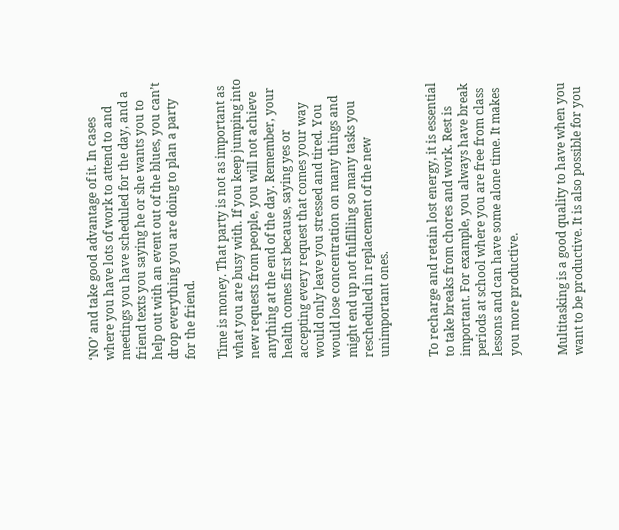‘NO’ and take good advantage of it. In cases where you have lots of work to attend to and meetings you have scheduled for the day, and a friend texts you saying he or she wants you to help out with an event out of the blues, you can’t drop everything you are doing to plan a party for the friend.

Time is money. That party is not as important as what you are busy with. If you keep jumping into new requests from people, you will not achieve anything at the end of the day. Remember, your health comes first because, saying yes or accepting every request that comes your way would only leave you stressed and tired. You would lose concentration on many things and might end up not fulfilling so many tasks you rescheduled in replacement of the new unimportant ones.


To recharge and retain lost energy, it is essential to take breaks from chores and work. Rest is important. For example, you always have break periods at school where you are free from class lessons and can have some alone time. It makes you more productive.


Multitasking is a good quality to have when you want to be productive. It is also possible for you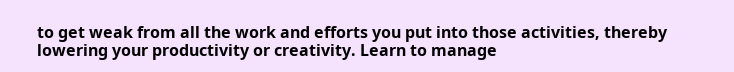to get weak from all the work and efforts you put into those activities, thereby lowering your productivity or creativity. Learn to manage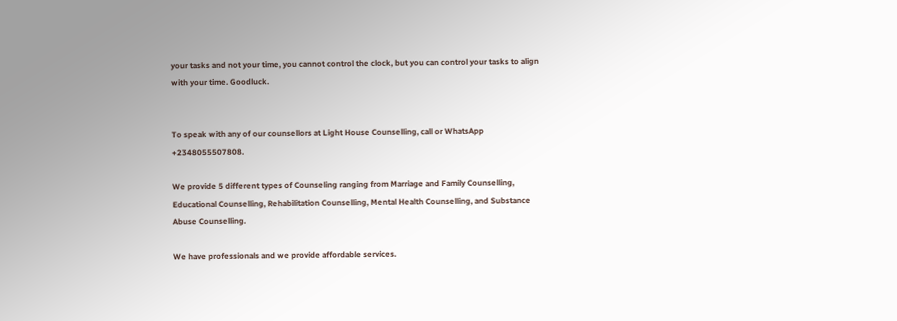your tasks and not your time, you cannot control the clock, but you can control your tasks to align with your time. Goodluck.


To speak with any of our counsellors at Light House Counselling, call or WhatsApp +2348055507808.

We provide 5 different types of Counseling ranging from Marriage and Family Counselling, Educational Counselling, Rehabilitation Counselling, Mental Health Counselling, and Substance Abuse Counselling.

We have professionals and we provide affordable services.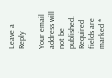Leave a Reply

Your email address will not be published. Required fields are marked *